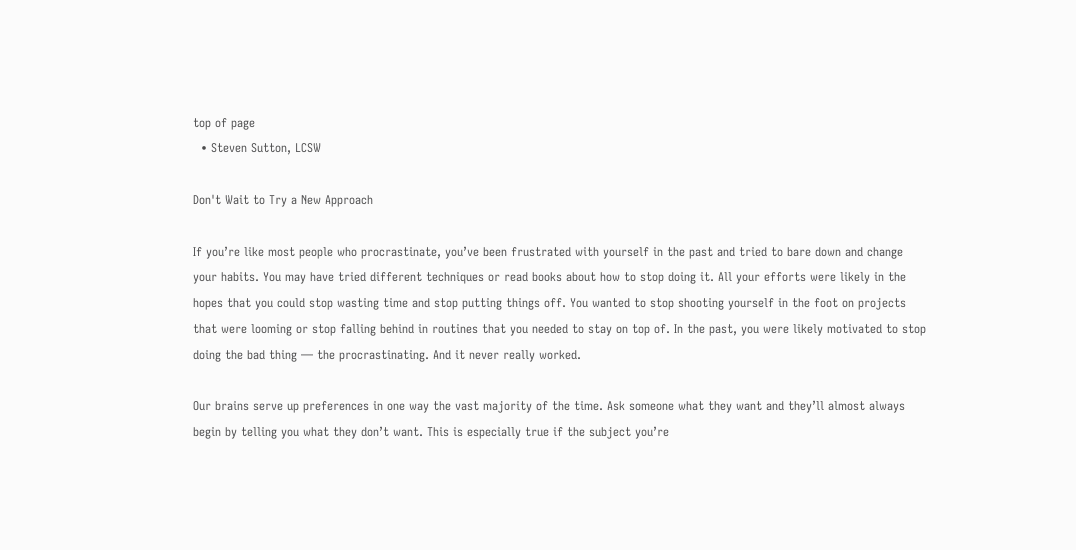top of page
  • Steven Sutton, LCSW

Don't Wait to Try a New Approach

If you’re like most people who procrastinate, you’ve been frustrated with yourself in the past and tried to bare down and change your habits. You may have tried different techniques or read books about how to stop doing it. All your efforts were likely in the hopes that you could stop wasting time and stop putting things off. You wanted to stop shooting yourself in the foot on projects that were looming or stop falling behind in routines that you needed to stay on top of. In the past, you were likely motivated to stop doing the bad thing — the procrastinating. And it never really worked.

Our brains serve up preferences in one way the vast majority of the time. Ask someone what they want and they’ll almost always begin by telling you what they don’t want. This is especially true if the subject you’re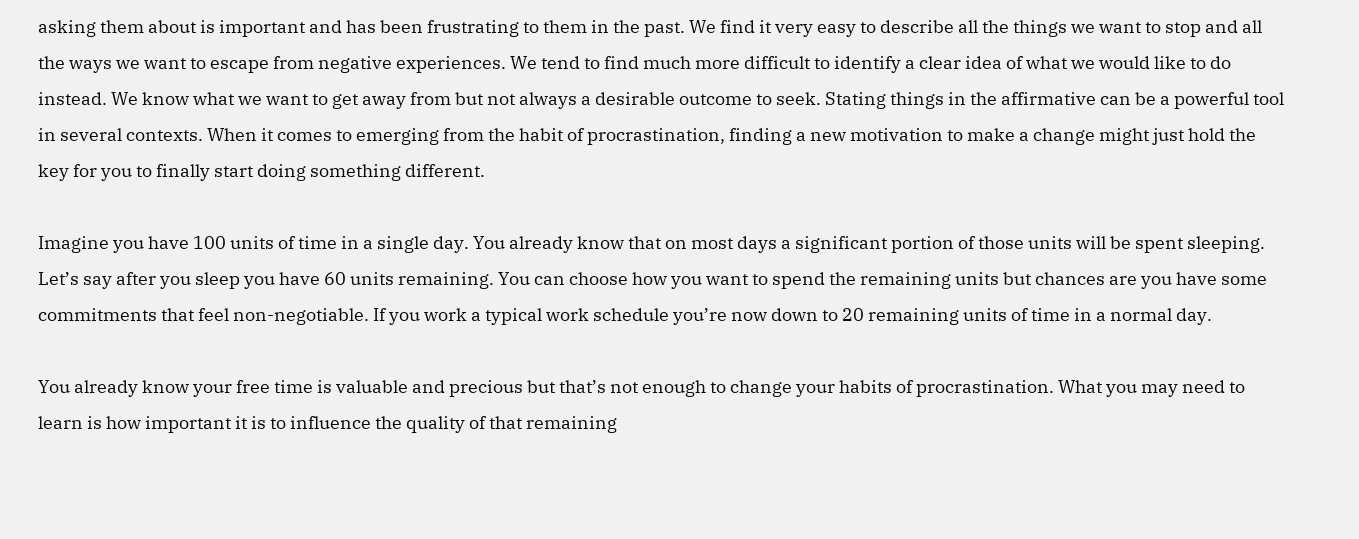asking them about is important and has been frustrating to them in the past. We find it very easy to describe all the things we want to stop and all the ways we want to escape from negative experiences. We tend to find much more difficult to identify a clear idea of what we would like to do instead. We know what we want to get away from but not always a desirable outcome to seek. Stating things in the affirmative can be a powerful tool in several contexts. When it comes to emerging from the habit of procrastination, finding a new motivation to make a change might just hold the key for you to finally start doing something different.

Imagine you have 100 units of time in a single day. You already know that on most days a significant portion of those units will be spent sleeping. Let’s say after you sleep you have 60 units remaining. You can choose how you want to spend the remaining units but chances are you have some commitments that feel non-negotiable. If you work a typical work schedule you’re now down to 20 remaining units of time in a normal day.

You already know your free time is valuable and precious but that’s not enough to change your habits of procrastination. What you may need to learn is how important it is to influence the quality of that remaining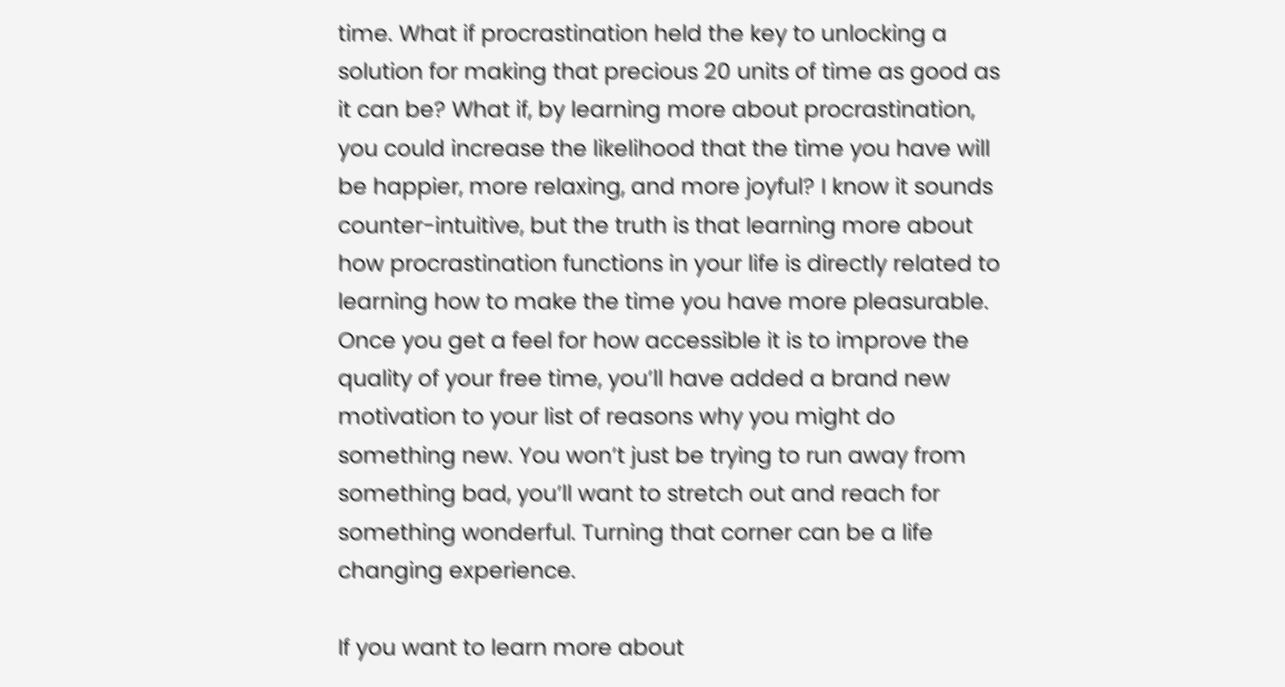time. What if procrastination held the key to unlocking a solution for making that precious 20 units of time as good as it can be? What if, by learning more about procrastination, you could increase the likelihood that the time you have will be happier, more relaxing, and more joyful? I know it sounds counter-intuitive, but the truth is that learning more about how procrastination functions in your life is directly related to learning how to make the time you have more pleasurable. Once you get a feel for how accessible it is to improve the quality of your free time, you’ll have added a brand new motivation to your list of reasons why you might do something new. You won’t just be trying to run away from something bad, you’ll want to stretch out and reach for something wonderful. Turning that corner can be a life changing experience.

If you want to learn more about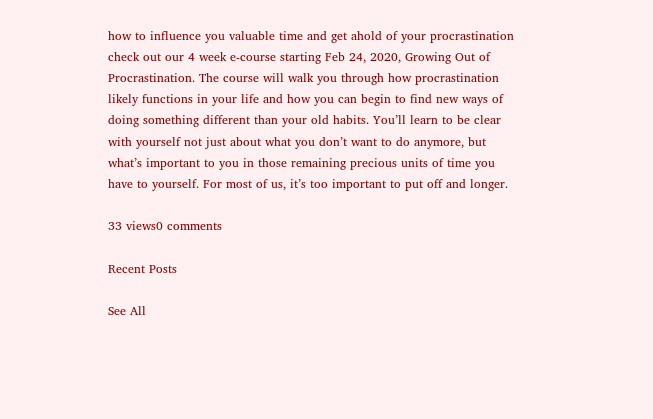how to influence you valuable time and get ahold of your procrastination check out our 4 week e-course starting Feb 24, 2020, Growing Out of Procrastination. The course will walk you through how procrastination likely functions in your life and how you can begin to find new ways of doing something different than your old habits. You’ll learn to be clear with yourself not just about what you don’t want to do anymore, but what’s important to you in those remaining precious units of time you have to yourself. For most of us, it’s too important to put off and longer.

33 views0 comments

Recent Posts

See All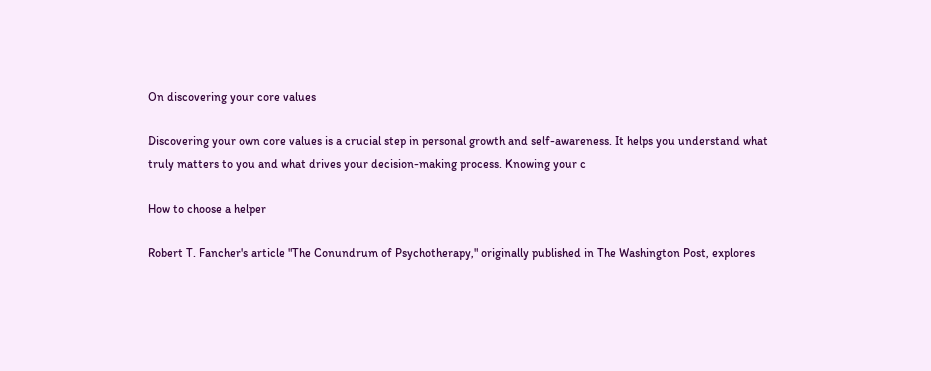On discovering your core values

Discovering your own core values is a crucial step in personal growth and self-awareness. It helps you understand what truly matters to you and what drives your decision-making process. Knowing your c

How to choose a helper

Robert T. Fancher's article "The Conundrum of Psychotherapy," originally published in The Washington Post, explores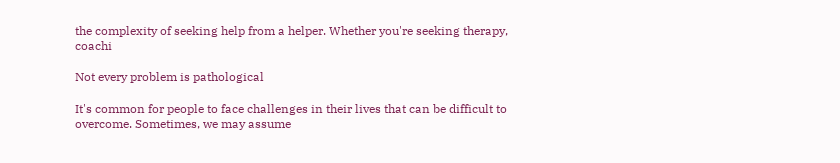the complexity of seeking help from a helper. Whether you're seeking therapy, coachi

Not every problem is pathological

It's common for people to face challenges in their lives that can be difficult to overcome. Sometimes, we may assume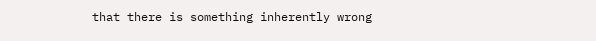that there is something inherently wrong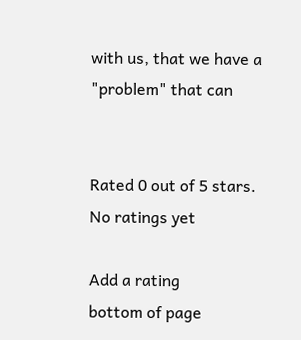with us, that we have a "problem" that can


Rated 0 out of 5 stars.
No ratings yet

Add a rating
bottom of page